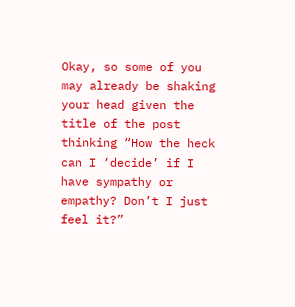Okay, so some of you may already be shaking your head given the title of the post thinking “How the heck can I ‘decide’ if I have sympathy or empathy? Don’t I just feel it?”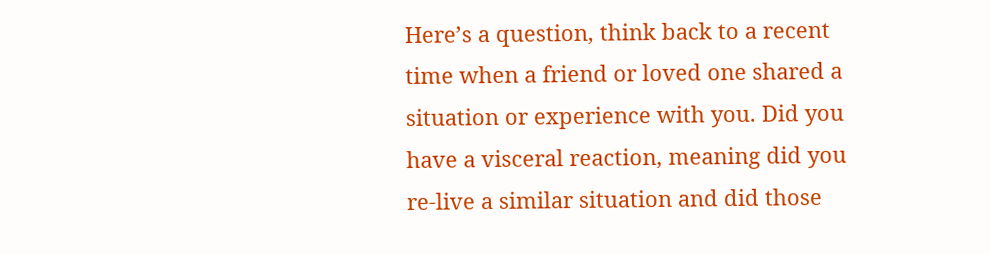Here’s a question, think back to a recent time when a friend or loved one shared a situation or experience with you. Did you have a visceral reaction, meaning did you re-live a similar situation and did those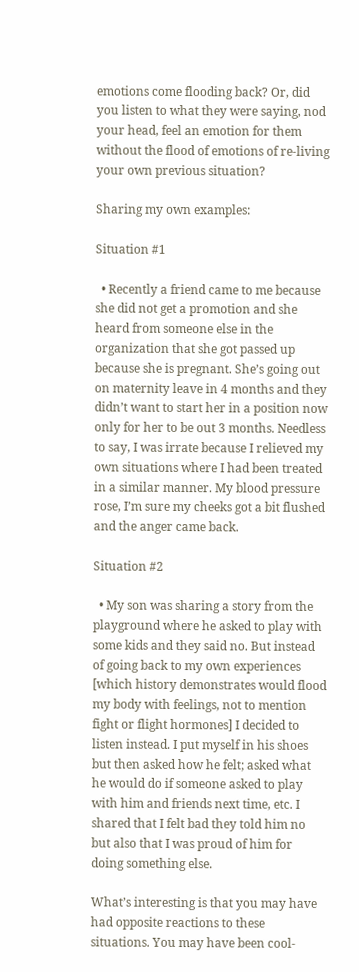emotions come flooding back? Or, did you listen to what they were saying, nod your head, feel an emotion for them without the flood of emotions of re-living your own previous situation?

Sharing my own examples:

Situation #1

  • Recently a friend came to me because she did not get a promotion and she heard from someone else in the organization that she got passed up because she is pregnant. She’s going out on maternity leave in 4 months and they didn’t want to start her in a position now only for her to be out 3 months. Needless to say, I was irrate because I relieved my own situations where I had been treated in a similar manner. My blood pressure rose, I’m sure my cheeks got a bit flushed and the anger came back.

Situation #2

  • My son was sharing a story from the playground where he asked to play with some kids and they said no. But instead of going back to my own experiences [which history demonstrates would flood my body with feelings, not to mention fight or flight hormones] I decided to listen instead. I put myself in his shoes but then asked how he felt; asked what he would do if someone asked to play with him and friends next time, etc. I shared that I felt bad they told him no but also that I was proud of him for doing something else.

What’s interesting is that you may have had opposite reactions to these situations. You may have been cool-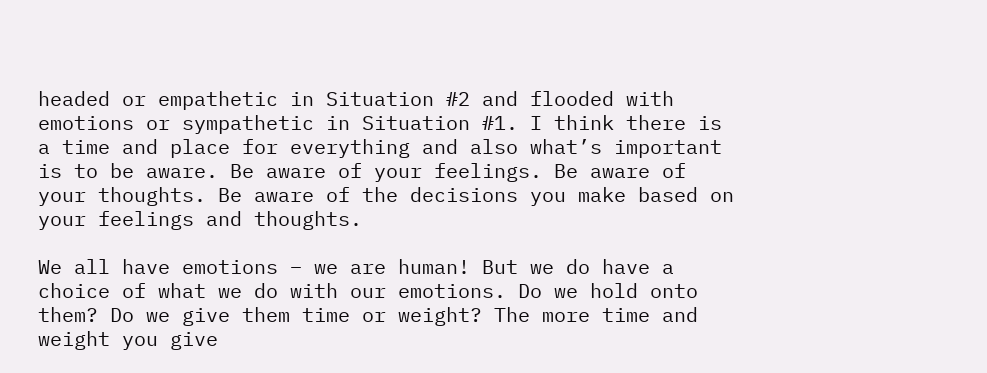headed or empathetic in Situation #2 and flooded with emotions or sympathetic in Situation #1. I think there is a time and place for everything and also what’s important is to be aware. Be aware of your feelings. Be aware of your thoughts. Be aware of the decisions you make based on your feelings and thoughts.

We all have emotions – we are human! But we do have a choice of what we do with our emotions. Do we hold onto them? Do we give them time or weight? The more time and weight you give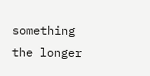something the longer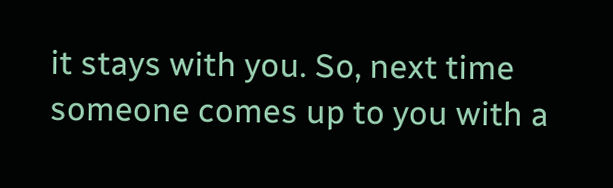it stays with you. So, next time someone comes up to you with a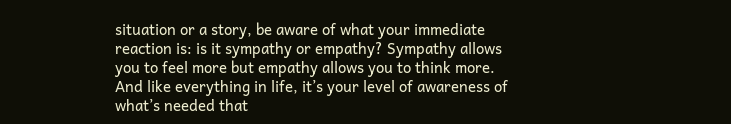situation or a story, be aware of what your immediate reaction is: is it sympathy or empathy? Sympathy allows you to feel more but empathy allows you to think more. And like everything in life, it’s your level of awareness of what’s needed that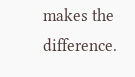makes the difference.